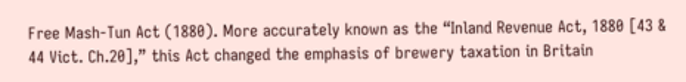Free Mash-Tun Act (1880). More accurately known as the “Inland Revenue Act, 1880 [43 & 44 Vict. Ch.20],” this Act changed the emphasis of brewery taxation in Britain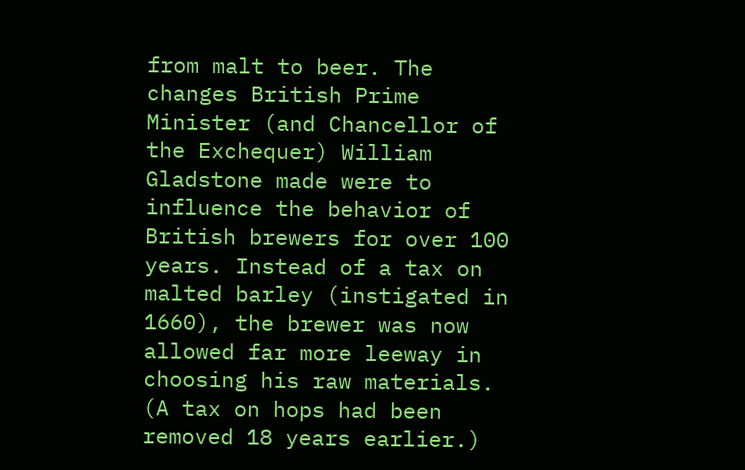from malt to beer. The changes British Prime Minister (and Chancellor of the Exchequer) William Gladstone made were to influence the behavior of British brewers for over 100 years. Instead of a tax on malted barley (instigated in 1660), the brewer was now allowed far more leeway in choosing his raw materials. (A tax on hops had been removed 18 years earlier.)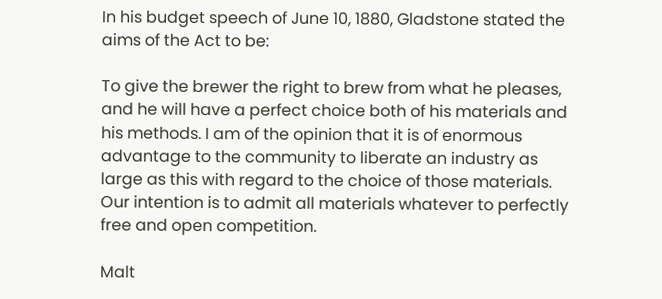In his budget speech of June 10, 1880, Gladstone stated the aims of the Act to be:

To give the brewer the right to brew from what he pleases, and he will have a perfect choice both of his materials and his methods. I am of the opinion that it is of enormous advantage to the community to liberate an industry as large as this with regard to the choice of those materials. Our intention is to admit all materials whatever to perfectly free and open competition.

Malt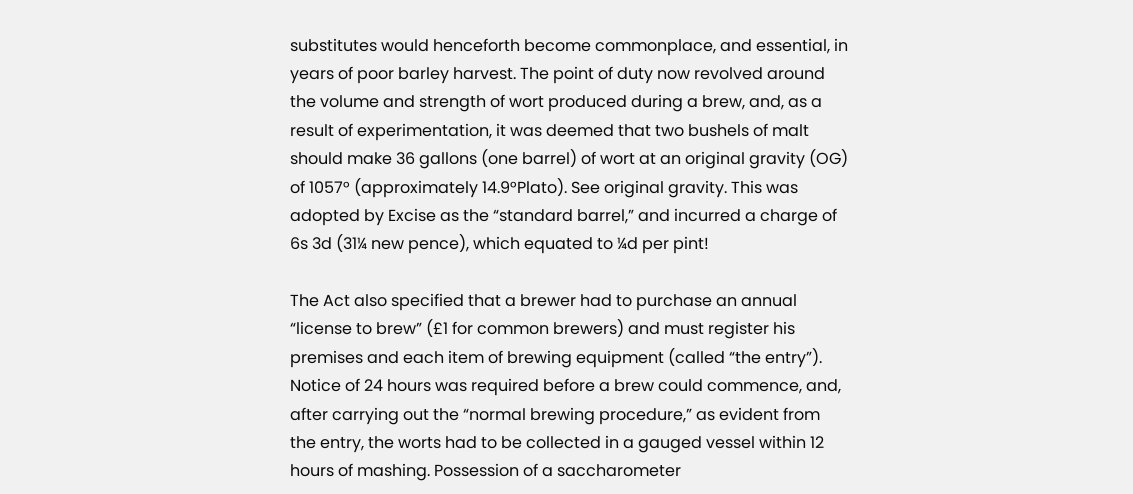substitutes would henceforth become commonplace, and essential, in years of poor barley harvest. The point of duty now revolved around the volume and strength of wort produced during a brew, and, as a result of experimentation, it was deemed that two bushels of malt should make 36 gallons (one barrel) of wort at an original gravity (OG) of 1057° (approximately 14.9°Plato). See original gravity. This was adopted by Excise as the “standard barrel,” and incurred a charge of 6s 3d (31¼ new pence), which equated to ¼d per pint!

The Act also specified that a brewer had to purchase an annual “license to brew” (£1 for common brewers) and must register his premises and each item of brewing equipment (called “the entry”). Notice of 24 hours was required before a brew could commence, and, after carrying out the “normal brewing procedure,” as evident from the entry, the worts had to be collected in a gauged vessel within 12 hours of mashing. Possession of a saccharometer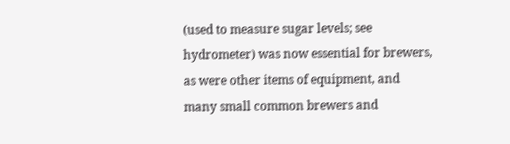(used to measure sugar levels; see hydrometer) was now essential for brewers, as were other items of equipment, and many small common brewers and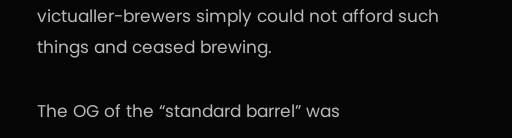victualler-brewers simply could not afford such things and ceased brewing.

The OG of the “standard barrel” was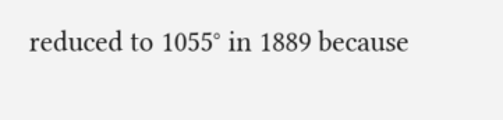reduced to 1055° in 1889 because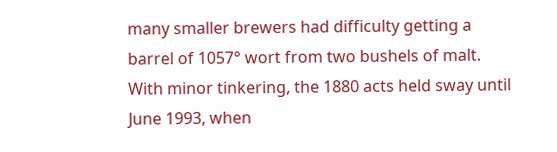many smaller brewers had difficulty getting a barrel of 1057° wort from two bushels of malt. With minor tinkering, the 1880 acts held sway until June 1993, when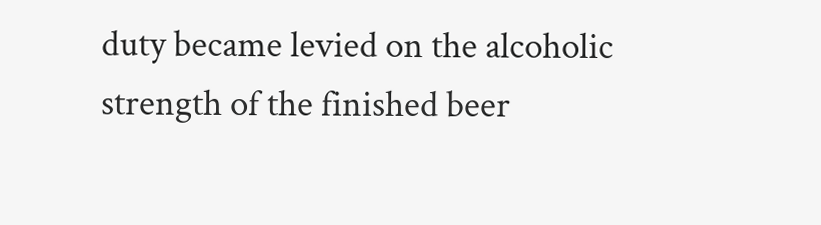duty became levied on the alcoholic strength of the finished beer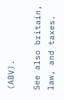(ABV).

See also britain, law, and taxes.